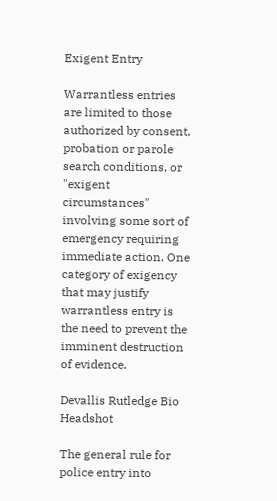Exigent Entry

Warrantless entries are limited to those authorized by consent, probation or parole search conditions, or "exigent circumstances" involving some sort of emergency requiring immediate action. One category of exigency that may justify warrantless entry is the need to prevent the imminent destruction of evidence.

Devallis Rutledge Bio Headshot

The general rule for police entry into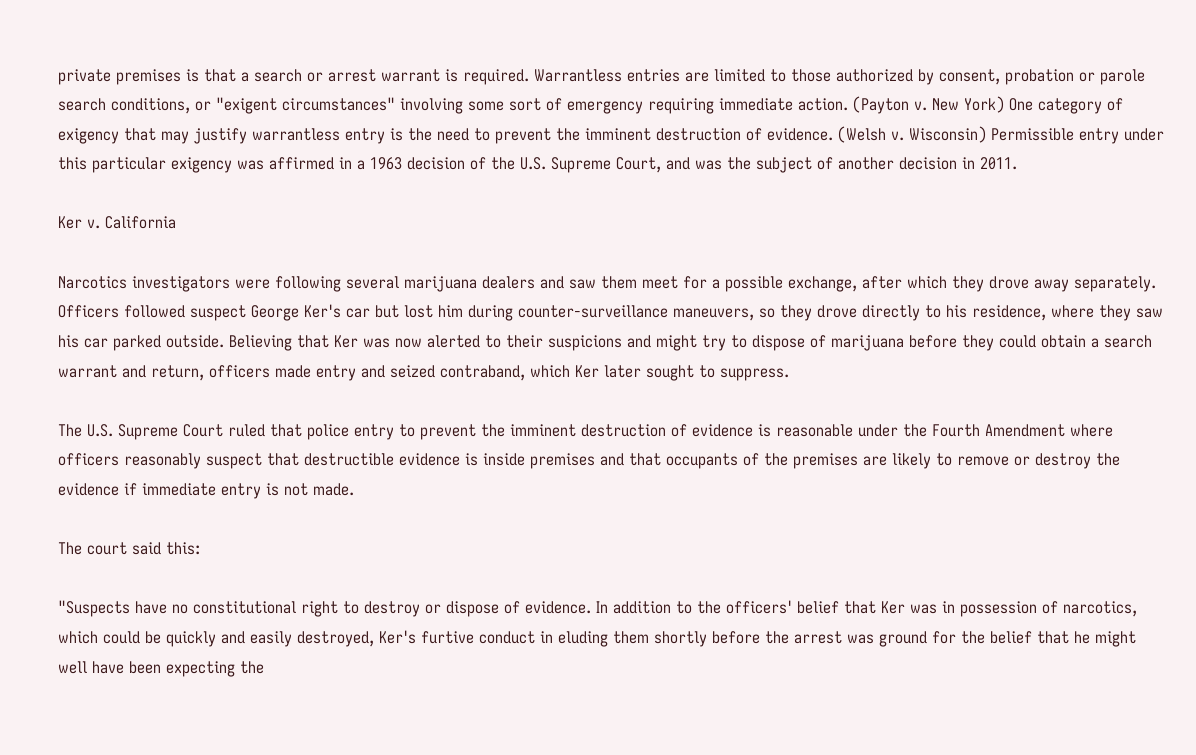private premises is that a search or arrest warrant is required. Warrantless entries are limited to those authorized by consent, probation or parole search conditions, or "exigent circumstances" involving some sort of emergency requiring immediate action. (Payton v. New York) One category of exigency that may justify warrantless entry is the need to prevent the imminent destruction of evidence. (Welsh v. Wisconsin) Permissible entry under this particular exigency was affirmed in a 1963 decision of the U.S. Supreme Court, and was the subject of another decision in 2011.

Ker v. California

Narcotics investigators were following several marijuana dealers and saw them meet for a possible exchange, after which they drove away separately. Officers followed suspect George Ker's car but lost him during counter-surveillance maneuvers, so they drove directly to his residence, where they saw his car parked outside. Believing that Ker was now alerted to their suspicions and might try to dispose of marijuana before they could obtain a search warrant and return, officers made entry and seized contraband, which Ker later sought to suppress.

The U.S. Supreme Court ruled that police entry to prevent the imminent destruction of evidence is reasonable under the Fourth Amendment where officers reasonably suspect that destructible evidence is inside premises and that occupants of the premises are likely to remove or destroy the evidence if immediate entry is not made.

The court said this:

"Suspects have no constitutional right to destroy or dispose of evidence. In addition to the officers' belief that Ker was in possession of narcotics, which could be quickly and easily destroyed, Ker's furtive conduct in eluding them shortly before the arrest was ground for the belief that he might well have been expecting the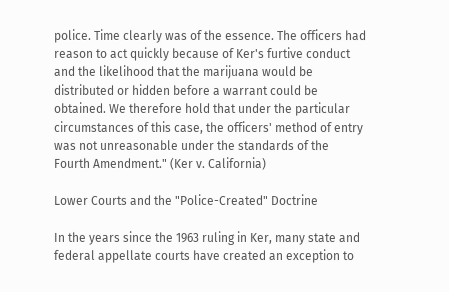police. Time clearly was of the essence. The officers had reason to act quickly because of Ker's furtive conduct and the likelihood that the marijuana would be distributed or hidden before a warrant could be obtained. We therefore hold that under the particular circumstances of this case, the officers' method of entry was not unreasonable under the standards of the Fourth Amendment." (Ker v. California)

Lower Courts and the "Police-Created" Doctrine

In the years since the 1963 ruling in Ker, many state and federal appellate courts have created an exception to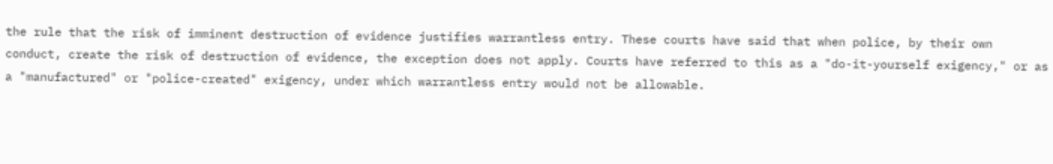the rule that the risk of imminent destruction of evidence justifies warrantless entry. These courts have said that when police, by their own conduct, create the risk of destruction of evidence, the exception does not apply. Courts have referred to this as a "do-it-yourself exigency," or as a "manufactured" or "police-created" exigency, under which warrantless entry would not be allowable.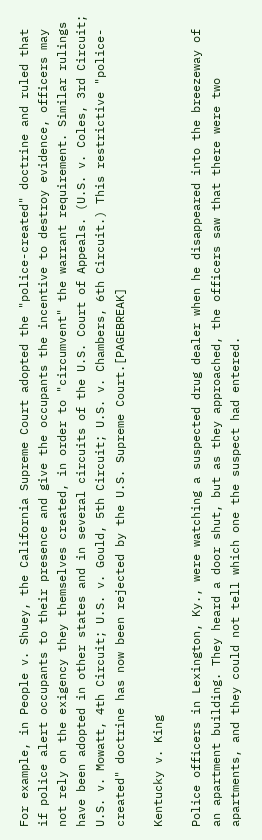For example, in People v. Shuey, the California Supreme Court adopted the "police-created" doctrine and ruled that if police alert occupants to their presence and give the occupants the incentive to destroy evidence, officers may not rely on the exigency they themselves created, in order to "circumvent" the warrant requirement. Similar rulings have been adopted in other states and in several circuits of the U.S. Court of Appeals. (U.S. v. Coles, 3rd Circuit; U.S. v. Mowatt, 4th Circuit; U.S. v. Gould, 5th Circuit; U.S. v. Chambers, 6th Circuit.) This restrictive "police-created" doctrine has now been rejected by the U.S. Supreme Court.[PAGEBREAK]

Kentucky v. King

Police officers in Lexington, Ky., were watching a suspected drug dealer when he disappeared into the breezeway of an apartment building. They heard a door shut, but as they approached, the officers saw that there were two apartments, and they could not tell which one the suspect had entered.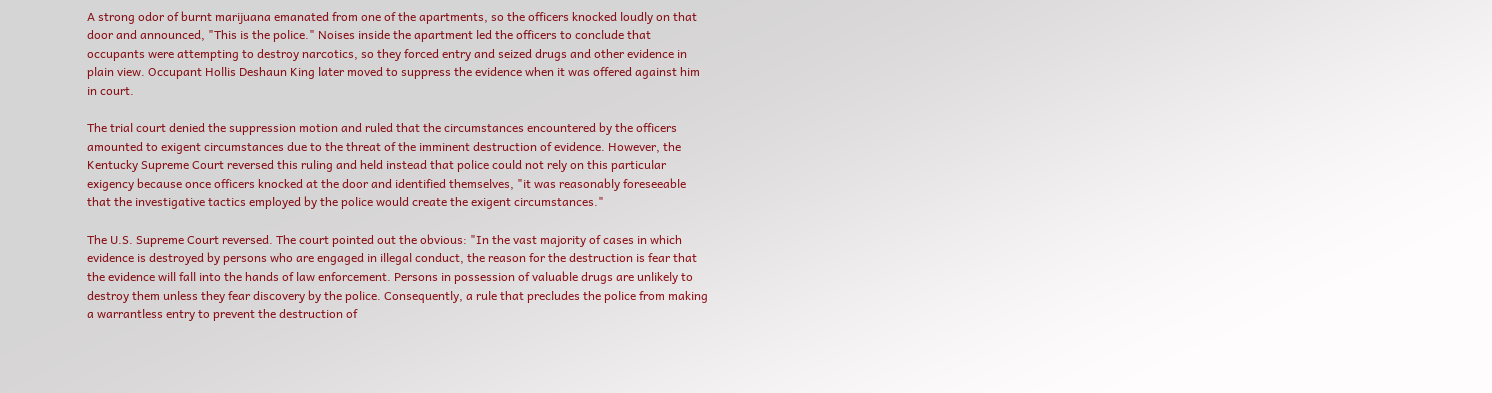A strong odor of burnt marijuana emanated from one of the apartments, so the officers knocked loudly on that door and announced, "This is the police." Noises inside the apartment led the officers to conclude that occupants were attempting to destroy narcotics, so they forced entry and seized drugs and other evidence in plain view. Occupant Hollis Deshaun King later moved to suppress the evidence when it was offered against him in court.

The trial court denied the suppression motion and ruled that the circumstances encountered by the officers amounted to exigent circumstances due to the threat of the imminent destruction of evidence. However, the Kentucky Supreme Court reversed this ruling and held instead that police could not rely on this particular exigency because once officers knocked at the door and identified themselves, "it was reasonably foreseeable that the investigative tactics employed by the police would create the exigent circumstances."

The U.S. Supreme Court reversed. The court pointed out the obvious: "In the vast majority of cases in which evidence is destroyed by persons who are engaged in illegal conduct, the reason for the destruction is fear that the evidence will fall into the hands of law enforcement. Persons in possession of valuable drugs are unlikely to destroy them unless they fear discovery by the police. Consequently, a rule that precludes the police from making a warrantless entry to prevent the destruction of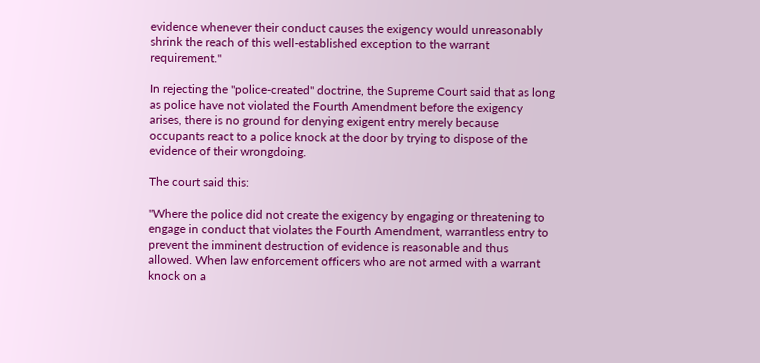evidence whenever their conduct causes the exigency would unreasonably shrink the reach of this well-established exception to the warrant requirement."

In rejecting the "police-created" doctrine, the Supreme Court said that as long as police have not violated the Fourth Amendment before the exigency arises, there is no ground for denying exigent entry merely because occupants react to a police knock at the door by trying to dispose of the evidence of their wrongdoing.

The court said this:

"Where the police did not create the exigency by engaging or threatening to engage in conduct that violates the Fourth Amendment, warrantless entry to prevent the imminent destruction of evidence is reasonable and thus allowed. When law enforcement officers who are not armed with a warrant knock on a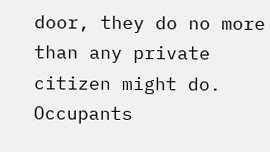door, they do no more than any private citizen might do. Occupants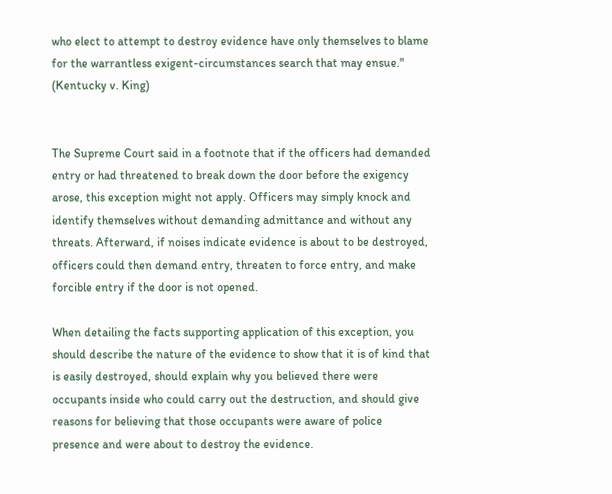who elect to attempt to destroy evidence have only themselves to blame for the warrantless exigent-circumstances search that may ensue." (Kentucky v. King)


The Supreme Court said in a footnote that if the officers had demanded entry or had threatened to break down the door before the exigency arose, this exception might not apply. Officers may simply knock and identify themselves without demanding admittance and without any threats. Afterward, if noises indicate evidence is about to be destroyed, officers could then demand entry, threaten to force entry, and make forcible entry if the door is not opened.

When detailing the facts supporting application of this exception, you should describe the nature of the evidence to show that it is of kind that is easily destroyed, should explain why you believed there were occupants inside who could carry out the destruction, and should give reasons for believing that those occupants were aware of police presence and were about to destroy the evidence.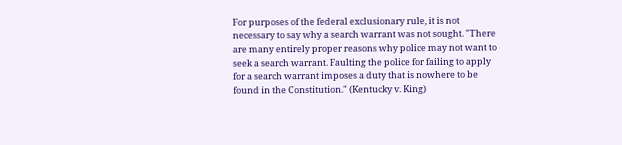For purposes of the federal exclusionary rule, it is not necessary to say why a search warrant was not sought. "There are many entirely proper reasons why police may not want to seek a search warrant. Faulting the police for failing to apply for a search warrant imposes a duty that is nowhere to be found in the Constitution." (Kentucky v. King)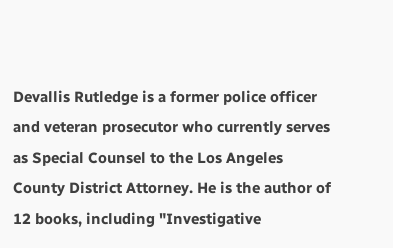Devallis Rutledge is a former police officer and veteran prosecutor who currently serves as Special Counsel to the Los Angeles County District Attorney. He is the author of 12 books, including "Investigative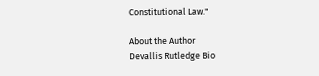Constitutional Law."

About the Author
Devallis Rutledge Bio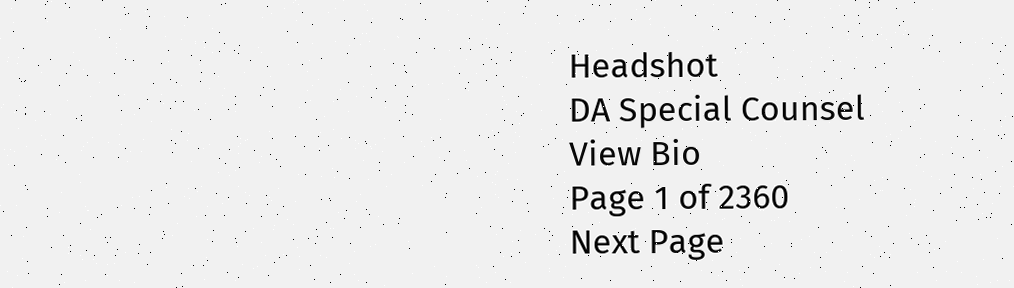Headshot
DA Special Counsel
View Bio
Page 1 of 2360
Next Page